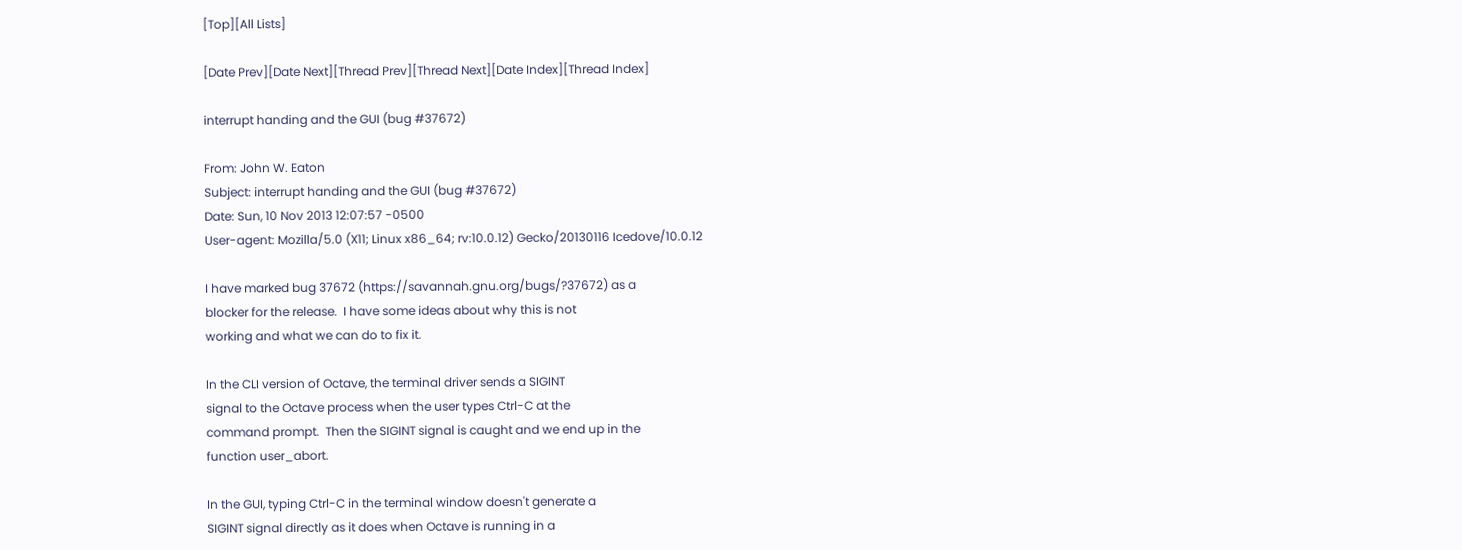[Top][All Lists]

[Date Prev][Date Next][Thread Prev][Thread Next][Date Index][Thread Index]

interrupt handing and the GUI (bug #37672)

From: John W. Eaton
Subject: interrupt handing and the GUI (bug #37672)
Date: Sun, 10 Nov 2013 12:07:57 -0500
User-agent: Mozilla/5.0 (X11; Linux x86_64; rv:10.0.12) Gecko/20130116 Icedove/10.0.12

I have marked bug 37672 (https://savannah.gnu.org/bugs/?37672) as a
blocker for the release.  I have some ideas about why this is not
working and what we can do to fix it.

In the CLI version of Octave, the terminal driver sends a SIGINT
signal to the Octave process when the user types Ctrl-C at the
command prompt.  Then the SIGINT signal is caught and we end up in the
function user_abort.

In the GUI, typing Ctrl-C in the terminal window doesn't generate a
SIGINT signal directly as it does when Octave is running in a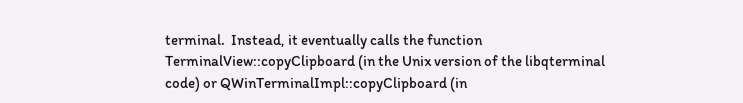terminal.  Instead, it eventually calls the function
TerminalView::copyClipboard (in the Unix version of the libqterminal
code) or QWinTerminalImpl::copyClipboard (in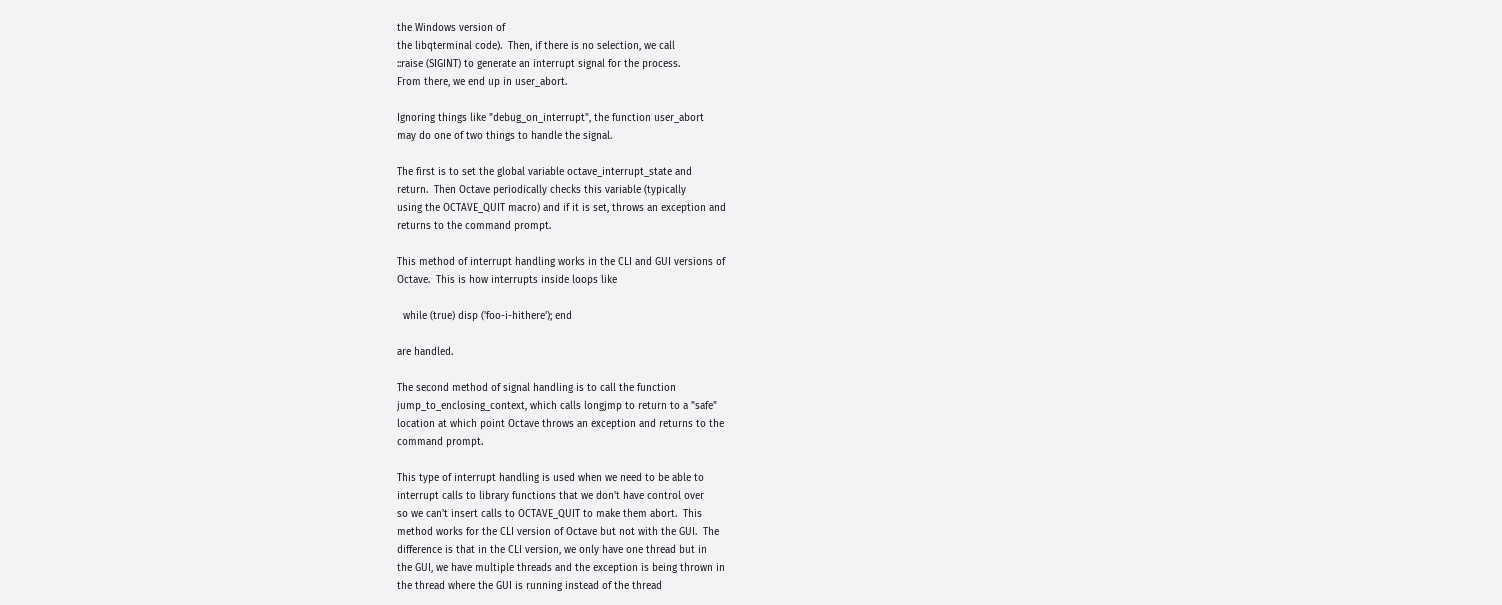the Windows version of
the libqterminal code).  Then, if there is no selection, we call
::raise (SIGINT) to generate an interrupt signal for the process.
From there, we end up in user_abort.

Ignoring things like "debug_on_interrupt", the function user_abort
may do one of two things to handle the signal.

The first is to set the global variable octave_interrupt_state and
return.  Then Octave periodically checks this variable (typically
using the OCTAVE_QUIT macro) and if it is set, throws an exception and
returns to the command prompt.

This method of interrupt handling works in the CLI and GUI versions of
Octave.  This is how interrupts inside loops like

  while (true) disp ('foo-i-hithere'); end

are handled.

The second method of signal handling is to call the function
jump_to_enclosing_context, which calls longjmp to return to a "safe"
location at which point Octave throws an exception and returns to the
command prompt.

This type of interrupt handling is used when we need to be able to
interrupt calls to library functions that we don't have control over
so we can't insert calls to OCTAVE_QUIT to make them abort.  This
method works for the CLI version of Octave but not with the GUI.  The
difference is that in the CLI version, we only have one thread but in
the GUI, we have multiple threads and the exception is being thrown in
the thread where the GUI is running instead of the thread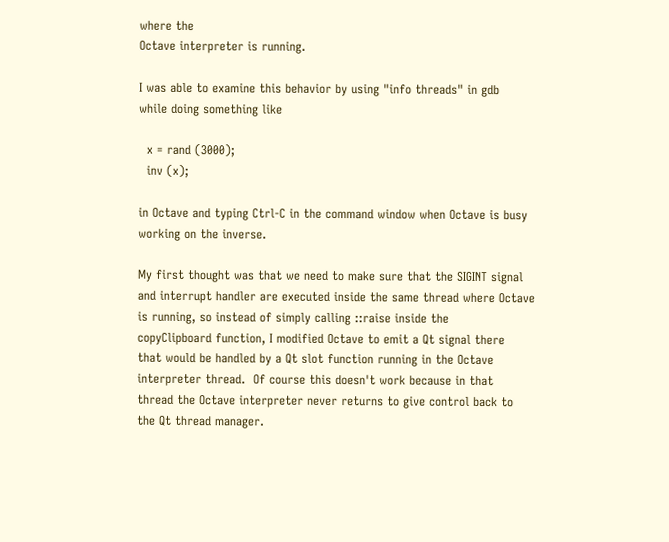where the
Octave interpreter is running.

I was able to examine this behavior by using "info threads" in gdb
while doing something like

  x = rand (3000);
  inv (x);

in Octave and typing Ctrl-C in the command window when Octave is busy
working on the inverse.

My first thought was that we need to make sure that the SIGINT signal
and interrupt handler are executed inside the same thread where Octave
is running, so instead of simply calling ::raise inside the
copyClipboard function, I modified Octave to emit a Qt signal there
that would be handled by a Qt slot function running in the Octave
interpreter thread.  Of course this doesn't work because in that
thread the Octave interpreter never returns to give control back to
the Qt thread manager.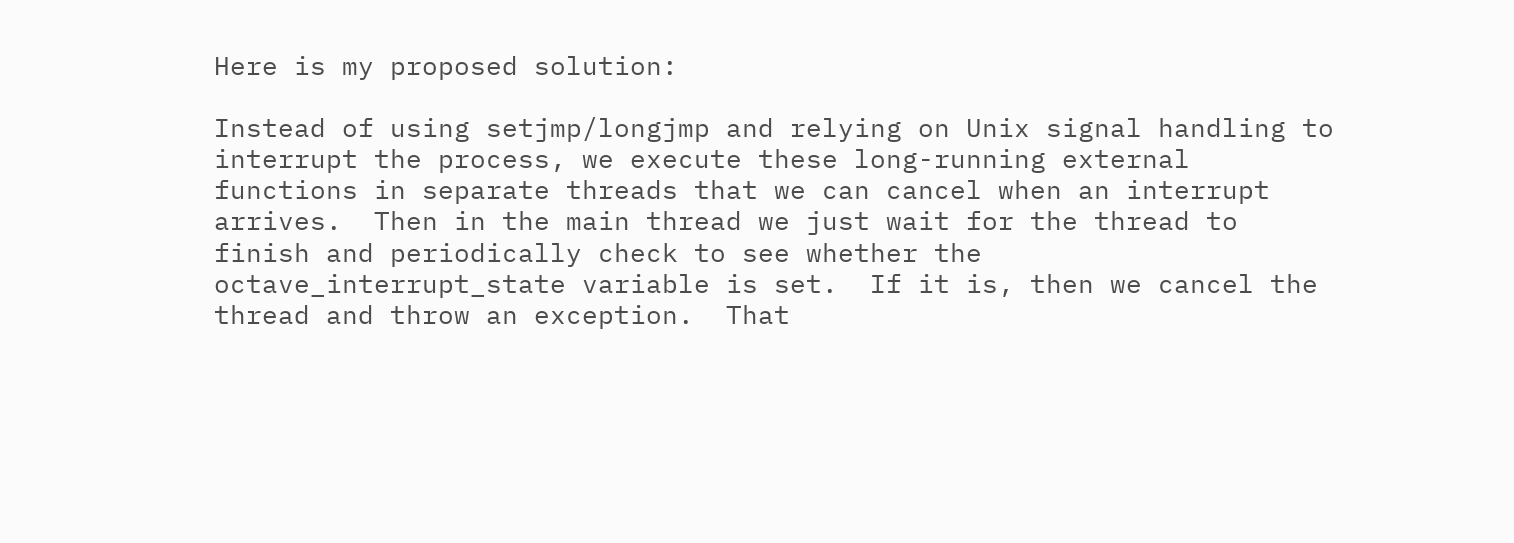Here is my proposed solution:

Instead of using setjmp/longjmp and relying on Unix signal handling to
interrupt the process, we execute these long-running external
functions in separate threads that we can cancel when an interrupt
arrives.  Then in the main thread we just wait for the thread to
finish and periodically check to see whether the
octave_interrupt_state variable is set.  If it is, then we cancel the
thread and throw an exception.  That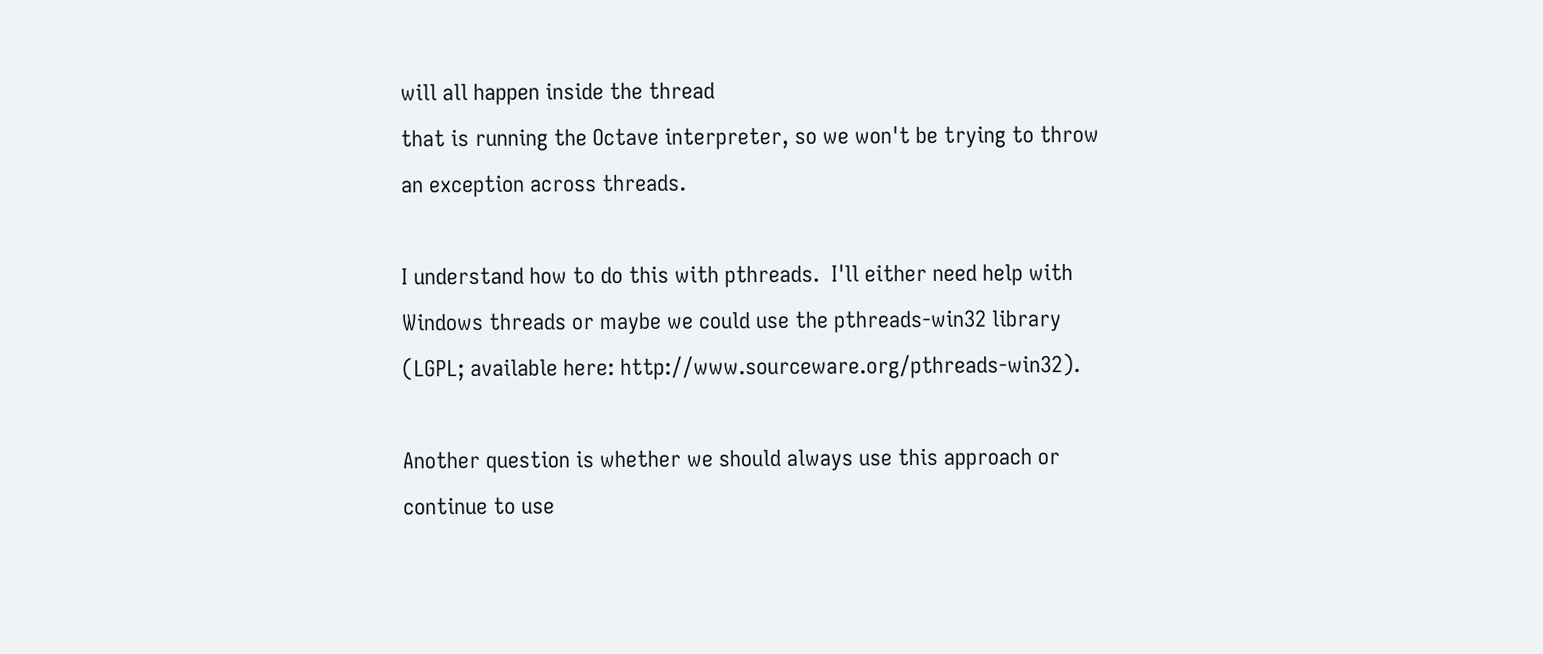will all happen inside the thread
that is running the Octave interpreter, so we won't be trying to throw
an exception across threads.

I understand how to do this with pthreads.  I'll either need help with
Windows threads or maybe we could use the pthreads-win32 library
(LGPL; available here: http://www.sourceware.org/pthreads-win32).

Another question is whether we should always use this approach or
continue to use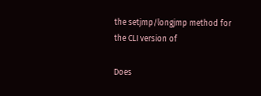the setjmp/longjmp method for the CLI version of

Does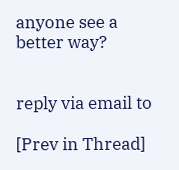anyone see a better way?


reply via email to

[Prev in Thread]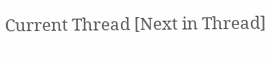Current Thread [Next in Thread]